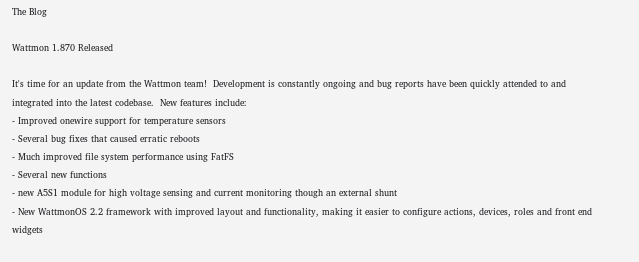The Blog

Wattmon 1.870 Released

It's time for an update from the Wattmon team!  Development is constantly ongoing and bug reports have been quickly attended to and integrated into the latest codebase.  New features include:
- Improved onewire support for temperature sensors
- Several bug fixes that caused erratic reboots
- Much improved file system performance using FatFS
- Several new functions
- new A5S1 module for high voltage sensing and current monitoring though an external shunt
- New WattmonOS 2.2 framework with improved layout and functionality, making it easier to configure actions, devices, roles and front end widgets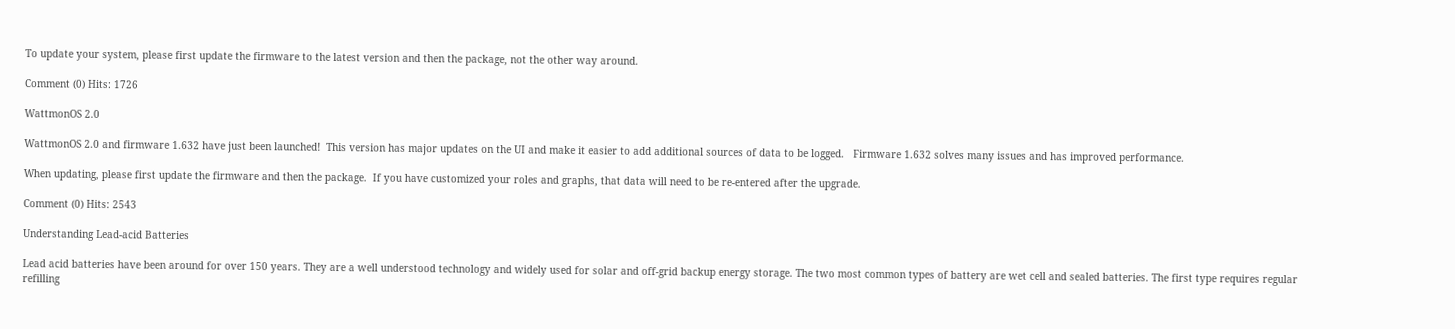To update your system, please first update the firmware to the latest version and then the package, not the other way around.

Comment (0) Hits: 1726

WattmonOS 2.0

WattmonOS 2.0 and firmware 1.632 have just been launched!  This version has major updates on the UI and make it easier to add additional sources of data to be logged.   Firmware 1.632 solves many issues and has improved performance.

When updating, please first update the firmware and then the package.  If you have customized your roles and graphs, that data will need to be re-entered after the upgrade.

Comment (0) Hits: 2543

Understanding Lead-acid Batteries

Lead acid batteries have been around for over 150 years. They are a well understood technology and widely used for solar and off-grid backup energy storage. The two most common types of battery are wet cell and sealed batteries. The first type requires regular refilling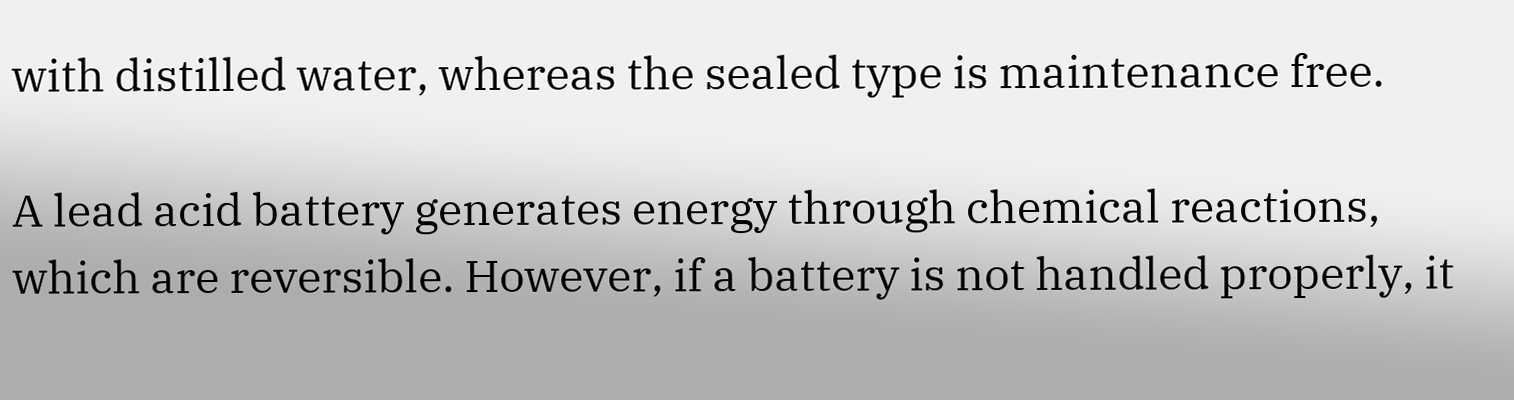with distilled water, whereas the sealed type is maintenance free.

A lead acid battery generates energy through chemical reactions, which are reversible. However, if a battery is not handled properly, it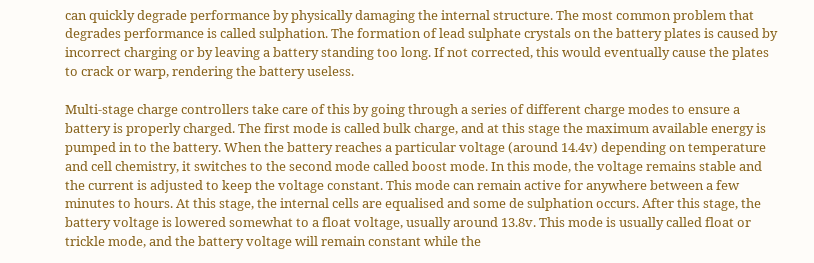can quickly degrade performance by physically damaging the internal structure. The most common problem that degrades performance is called sulphation. The formation of lead sulphate crystals on the battery plates is caused by incorrect charging or by leaving a battery standing too long. If not corrected, this would eventually cause the plates to crack or warp, rendering the battery useless.

Multi-stage charge controllers take care of this by going through a series of different charge modes to ensure a battery is properly charged. The first mode is called bulk charge, and at this stage the maximum available energy is pumped in to the battery. When the battery reaches a particular voltage (around 14.4v) depending on temperature and cell chemistry, it switches to the second mode called boost mode. In this mode, the voltage remains stable and the current is adjusted to keep the voltage constant. This mode can remain active for anywhere between a few minutes to hours. At this stage, the internal cells are equalised and some de sulphation occurs. After this stage, the battery voltage is lowered somewhat to a float voltage, usually around 13.8v. This mode is usually called float or trickle mode, and the battery voltage will remain constant while the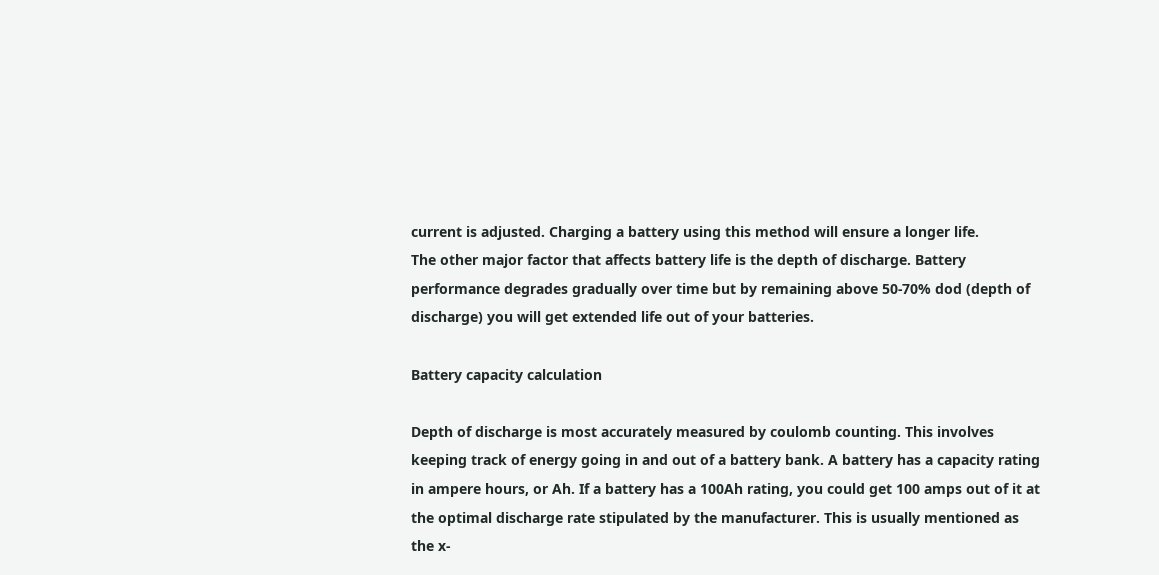current is adjusted. Charging a battery using this method will ensure a longer life.
The other major factor that affects battery life is the depth of discharge. Battery performance degrades gradually over time but by remaining above 50-70% dod (depth of discharge) you will get extended life out of your batteries.

Battery capacity calculation

Depth of discharge is most accurately measured by coulomb counting. This involves keeping track of energy going in and out of a battery bank. A battery has a capacity rating in ampere hours, or Ah. If a battery has a 100Ah rating, you could get 100 amps out of it at the optimal discharge rate stipulated by the manufacturer. This is usually mentioned as the x-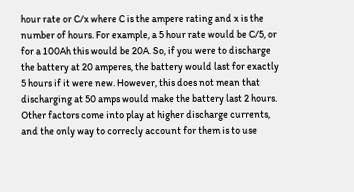hour rate or C/x where C is the ampere rating and x is the number of hours. For example, a 5 hour rate would be C/5, or for a 100Ah this would be 20A. So, if you were to discharge the battery at 20 amperes, the battery would last for exactly 5 hours if it were new. However, this does not mean that discharging at 50 amps would make the battery last 2 hours. Other factors come into play at higher discharge currents, and the only way to correcly account for them is to use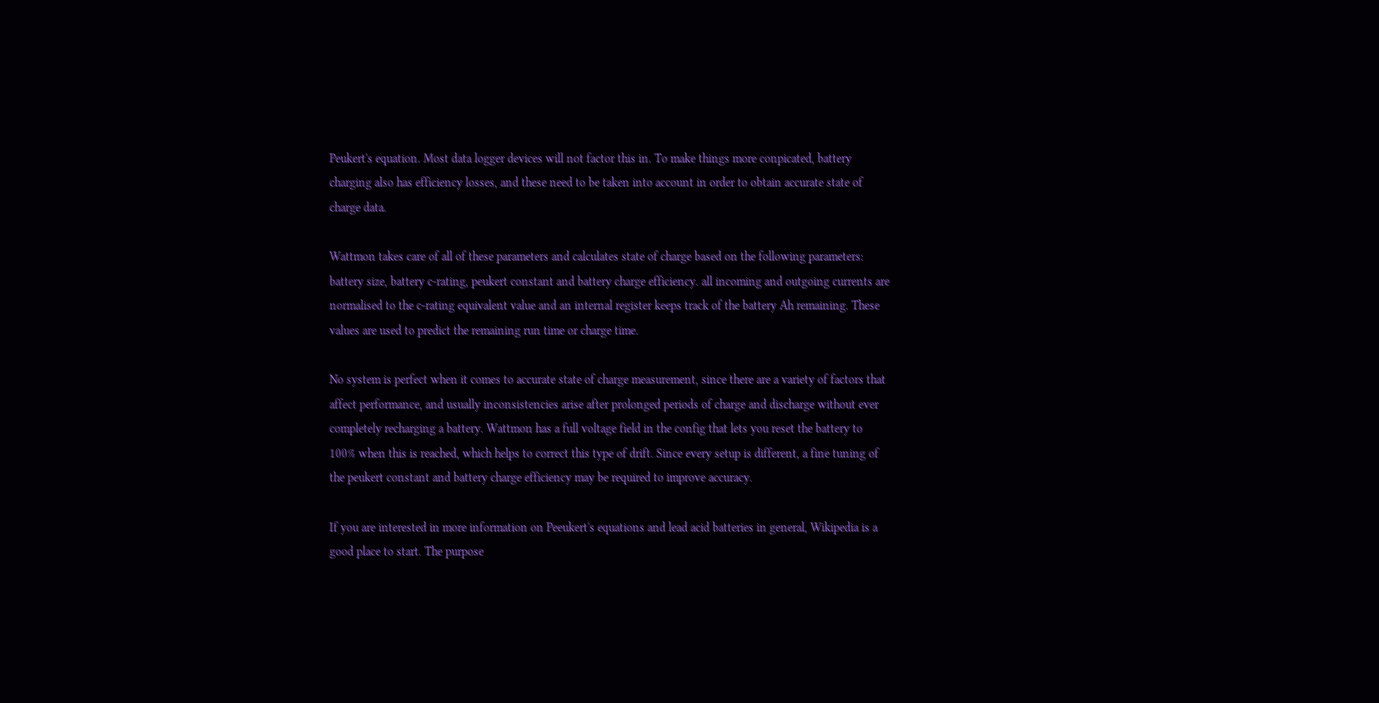Peukert's equation. Most data logger devices will not factor this in. To make things more conpicated, battery charging also has efficiency losses, and these need to be taken into account in order to obtain accurate state of charge data.

Wattmon takes care of all of these parameters and calculates state of charge based on the following parameters: battery size, battery c-rating, peukert constant and battery charge efficiency. all incoming and outgoing currents are normalised to the c-rating equivalent value and an internal register keeps track of the battery Ah remaining. These values are used to predict the remaining run time or charge time.

No system is perfect when it comes to accurate state of charge measurement, since there are a variety of factors that affect performance, and usually inconsistencies arise after prolonged periods of charge and discharge without ever completely recharging a battery. Wattmon has a full voltage field in the config that lets you reset the battery to 100% when this is reached, which helps to correct this type of drift. Since every setup is different, a fine tuning of the peukert constant and battery charge efficiency may be required to improve accuracy.

If you are interested in more information on Peeukert's equations and lead acid batteries in general, Wikipedia is a good place to start. The purpose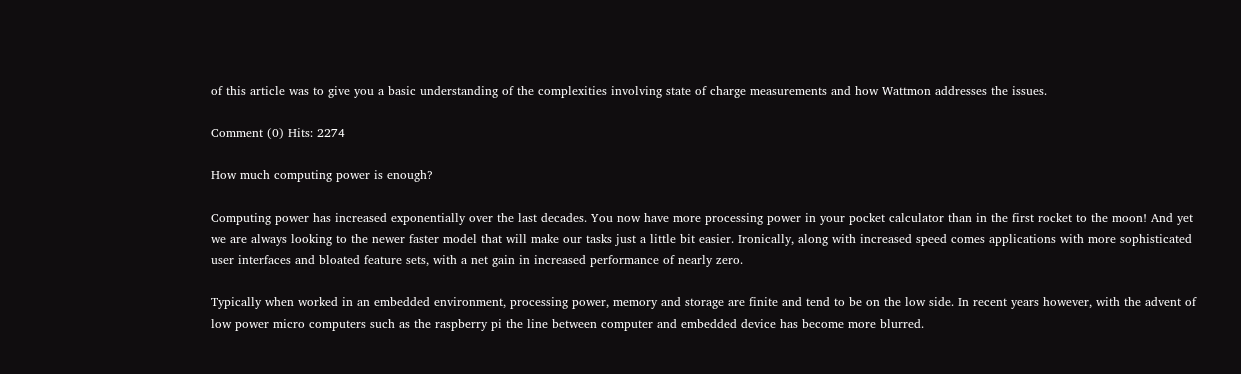of this article was to give you a basic understanding of the complexities involving state of charge measurements and how Wattmon addresses the issues.

Comment (0) Hits: 2274

How much computing power is enough?

Computing power has increased exponentially over the last decades. You now have more processing power in your pocket calculator than in the first rocket to the moon! And yet we are always looking to the newer faster model that will make our tasks just a little bit easier. Ironically, along with increased speed comes applications with more sophisticated user interfaces and bloated feature sets, with a net gain in increased performance of nearly zero.

Typically when worked in an embedded environment, processing power, memory and storage are finite and tend to be on the low side. In recent years however, with the advent of low power micro computers such as the raspberry pi the line between computer and embedded device has become more blurred.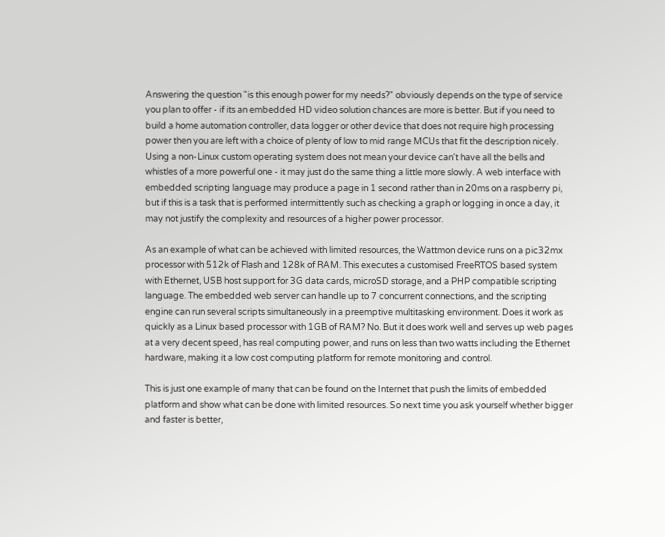Answering the question "is this enough power for my needs?" obviously depends on the type of service you plan to offer - if its an embedded HD video solution chances are more is better. But if you need to build a home automation controller, data logger or other device that does not require high processing power then you are left with a choice of plenty of low to mid range MCUs that fit the description nicely. Using a non-Linux custom operating system does not mean your device can't have all the bells and whistles of a more powerful one - it may just do the same thing a little more slowly. A web interface with embedded scripting language may produce a page in 1 second rather than in 20ms on a raspberry pi, but if this is a task that is performed intermittently such as checking a graph or logging in once a day, it may not justify the complexity and resources of a higher power processor.

As an example of what can be achieved with limited resources, the Wattmon device runs on a pic32mx processor with 512k of Flash and 128k of RAM. This executes a customised FreeRTOS based system with Ethernet, USB host support for 3G data cards, microSD storage, and a PHP compatible scripting language. The embedded web server can handle up to 7 concurrent connections, and the scripting engine can run several scripts simultaneously in a preemptive multitasking environment. Does it work as quickly as a Linux based processor with 1GB of RAM? No. But it does work well and serves up web pages at a very decent speed, has real computing power, and runs on less than two watts including the Ethernet hardware, making it a low cost computing platform for remote monitoring and control.

This is just one example of many that can be found on the Internet that push the limits of embedded platform and show what can be done with limited resources. So next time you ask yourself whether bigger and faster is better,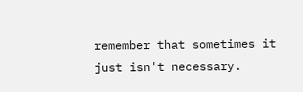remember that sometimes it just isn't necessary.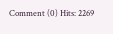Comment (0) Hits: 2269